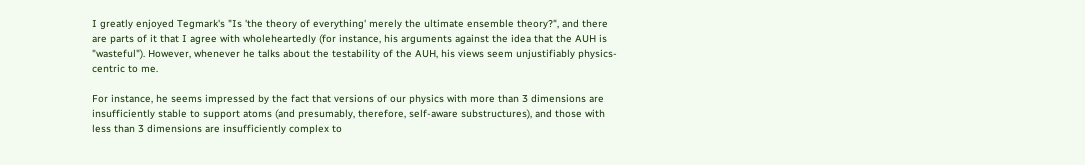I greatly enjoyed Tegmark's "Is 'the theory of everything' merely the ultimate ensemble theory?", and there are parts of it that I agree with wholeheartedly (for instance, his arguments against the idea that the AUH is "wasteful"). However, whenever he talks about the testability of the AUH, his views seem unjustifiably physics-centric to me.

For instance, he seems impressed by the fact that versions of our physics with more than 3 dimensions are insufficiently stable to support atoms (and presumably, therefore, self-aware substructures), and those with less than 3 dimensions are insufficiently complex to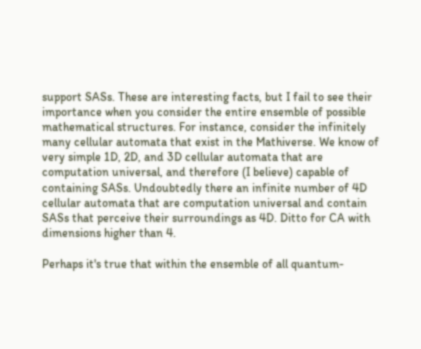support SASs. These are interesting facts, but I fail to see their importance when you consider the entire ensemble of possible mathematical structures. For instance, consider the infinitely many cellular automata that exist in the Mathiverse. We know of very simple 1D, 2D, and 3D cellular automata that are computation universal, and therefore (I believe) capable of containing SASs. Undoubtedly there an infinite number of 4D cellular automata that are computation universal and contain SASs that perceive their surroundings as 4D. Ditto for CA with dimensions higher than 4.

Perhaps it's true that within the ensemble of all quantum-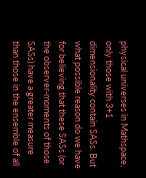physical universes in Mathspace, only those with 3+1 dimensionality contain SASs. But what possible reason do we have for believing that these SASs (or the observer-moments of those SASs) have a greater measure than those in the ensemble of all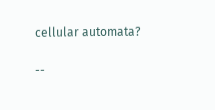cellular automata?

--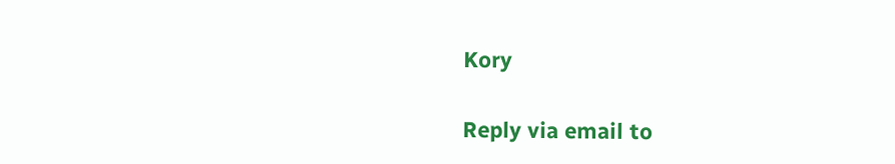Kory

Reply via email to